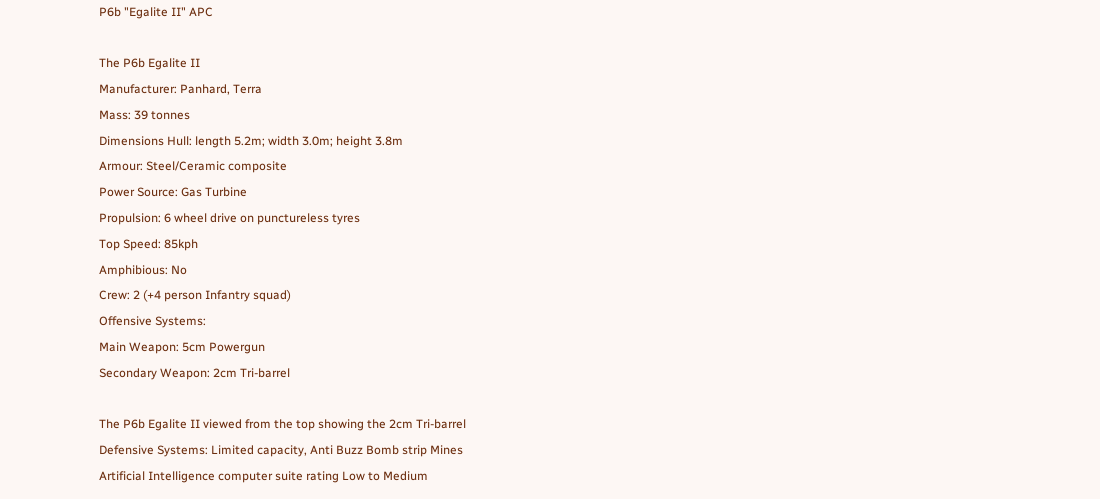P6b "Egalite II" APC

The P6b Egalite II
Manufacturer: Panhard, Terra
Mass: 39 tonnes
Dimensions Hull: length 5.2m; width 3.0m; height 3.8m
Armour: Steel/Ceramic composite
Power Source: Gas Turbine
Propulsion: 6 wheel drive on punctureless tyres
Top Speed: 85kph
Amphibious: No
Crew: 2 (+4 person Infantry squad)
Offensive Systems:
Main Weapon: 5cm Powergun
Secondary Weapon: 2cm Tri-barrel

The P6b Egalite II viewed from the top showing the 2cm Tri-barrel
Defensive Systems: Limited capacity, Anti Buzz Bomb strip Mines
Artificial Intelligence computer suite rating Low to Medium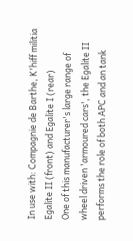In use with: Compagnie de Barthe, K'hiff militia
Egalite II (front) and Egalite I (rear)
One of this manufacturer's large range of wheel driven 'armoured cars', the Egalite II performs the role of both APC and an tank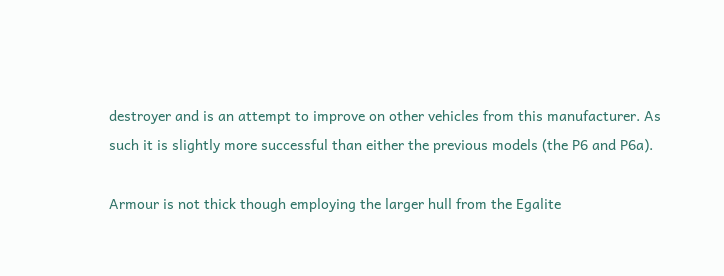destroyer and is an attempt to improve on other vehicles from this manufacturer. As such it is slightly more successful than either the previous models (the P6 and P6a).

Armour is not thick though employing the larger hull from the Egalite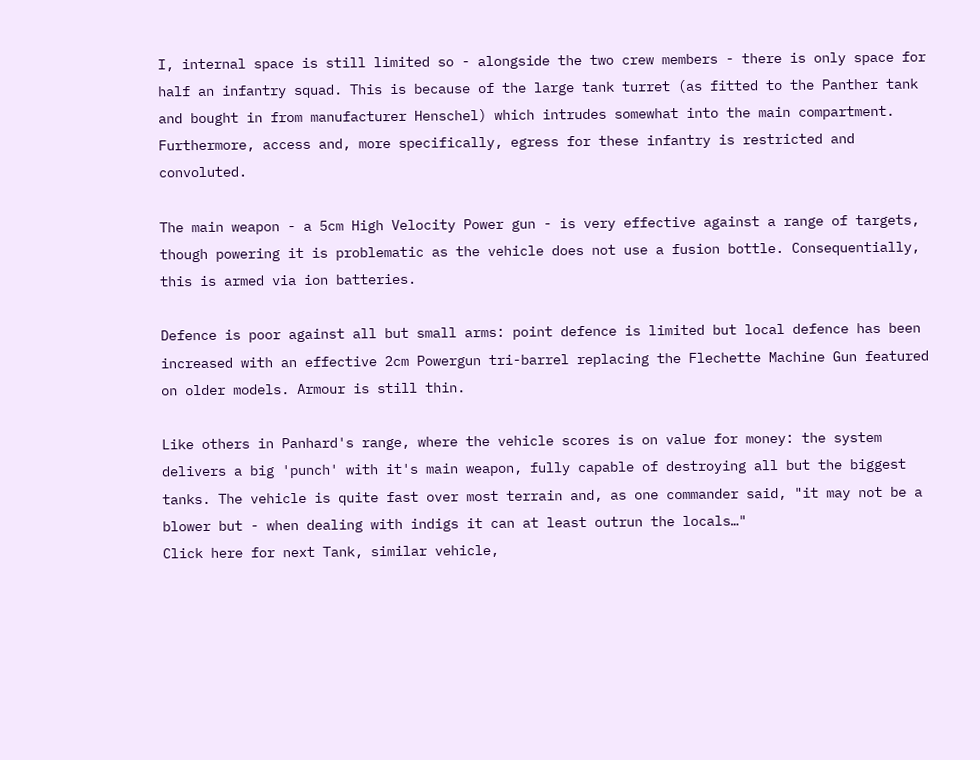I, internal space is still limited so - alongside the two crew members - there is only space for half an infantry squad. This is because of the large tank turret (as fitted to the Panther tank and bought in from manufacturer Henschel) which intrudes somewhat into the main compartment. Furthermore, access and, more specifically, egress for these infantry is restricted and convoluted.

The main weapon - a 5cm High Velocity Power gun - is very effective against a range of targets, though powering it is problematic as the vehicle does not use a fusion bottle. Consequentially, this is armed via ion batteries.

Defence is poor against all but small arms: point defence is limited but local defence has been increased with an effective 2cm Powergun tri-barrel replacing the Flechette Machine Gun featured on older models. Armour is still thin.

Like others in Panhard's range, where the vehicle scores is on value for money: the system delivers a big 'punch' with it's main weapon, fully capable of destroying all but the biggest tanks. The vehicle is quite fast over most terrain and, as one commander said, "it may not be a blower but - when dealing with indigs it can at least outrun the locals…"
Click here for next Tank, similar vehicle,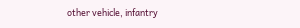other vehicle, infantry